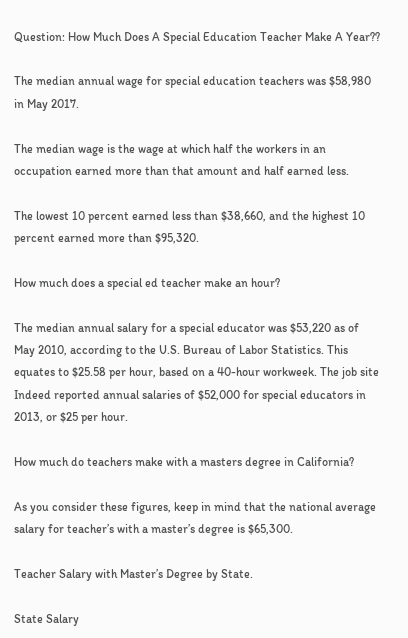Question: How Much Does A Special Education Teacher Make A Year??

The median annual wage for special education teachers was $58,980 in May 2017.

The median wage is the wage at which half the workers in an occupation earned more than that amount and half earned less.

The lowest 10 percent earned less than $38,660, and the highest 10 percent earned more than $95,320.

How much does a special ed teacher make an hour?

The median annual salary for a special educator was $53,220 as of May 2010, according to the U.S. Bureau of Labor Statistics. This equates to $25.58 per hour, based on a 40-hour workweek. The job site Indeed reported annual salaries of $52,000 for special educators in 2013, or $25 per hour.

How much do teachers make with a masters degree in California?

As you consider these figures, keep in mind that the national average salary for teacher’s with a master’s degree is $65,300.

Teacher Salary with Master’s Degree by State.

State Salary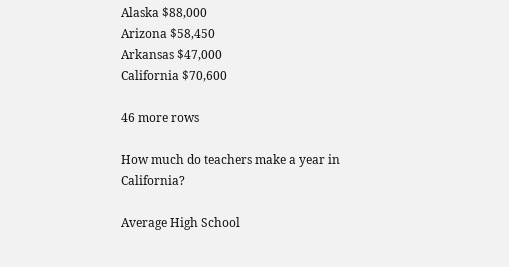Alaska $88,000
Arizona $58,450
Arkansas $47,000
California $70,600

46 more rows

How much do teachers make a year in California?

Average High School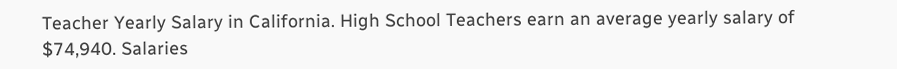Teacher Yearly Salary in California. High School Teachers earn an average yearly salary of $74,940. Salaries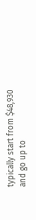typically start from $48,930 and go up to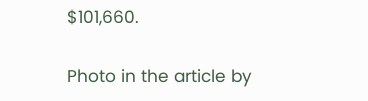$101,660.

Photo in the article by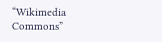“Wikimedia Commons”